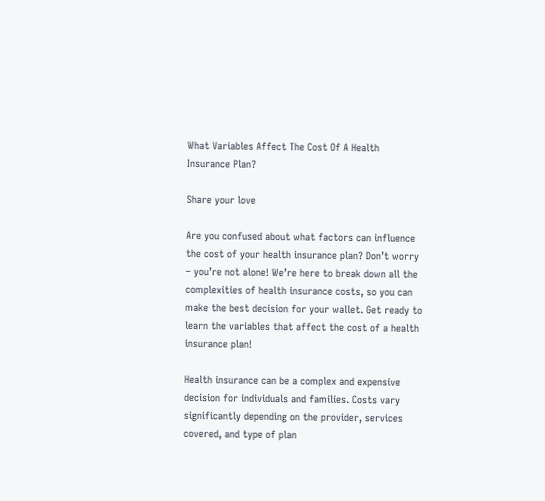What Variables Affect The Cost Of A Health Insurance Plan?

Share your love

Are you confused about what factors can influence the cost of your health insurance plan? Don’t worry – you’re not alone! We’re here to break down all the complexities of health insurance costs, so you can make the best decision for your wallet. Get ready to learn the variables that affect the cost of a health insurance plan!

Health insurance can be a complex and expensive decision for individuals and families. Costs vary significantly depending on the provider, services covered, and type of plan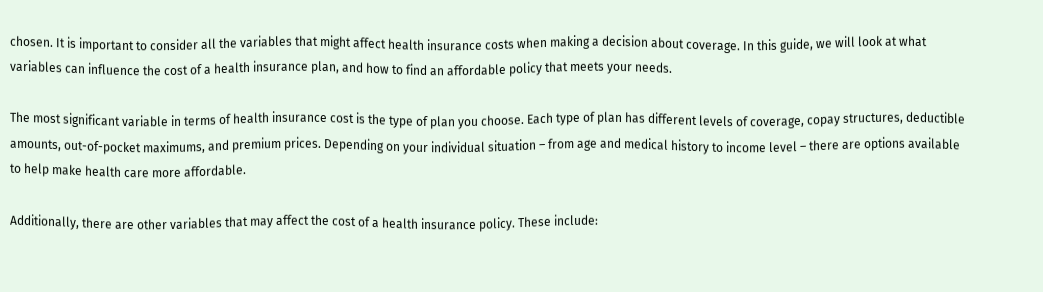chosen. It is important to consider all the variables that might affect health insurance costs when making a decision about coverage. In this guide, we will look at what variables can influence the cost of a health insurance plan, and how to find an affordable policy that meets your needs.

The most significant variable in terms of health insurance cost is the type of plan you choose. Each type of plan has different levels of coverage, copay structures, deductible amounts, out-of-pocket maximums, and premium prices. Depending on your individual situation – from age and medical history to income level – there are options available to help make health care more affordable.

Additionally, there are other variables that may affect the cost of a health insurance policy. These include: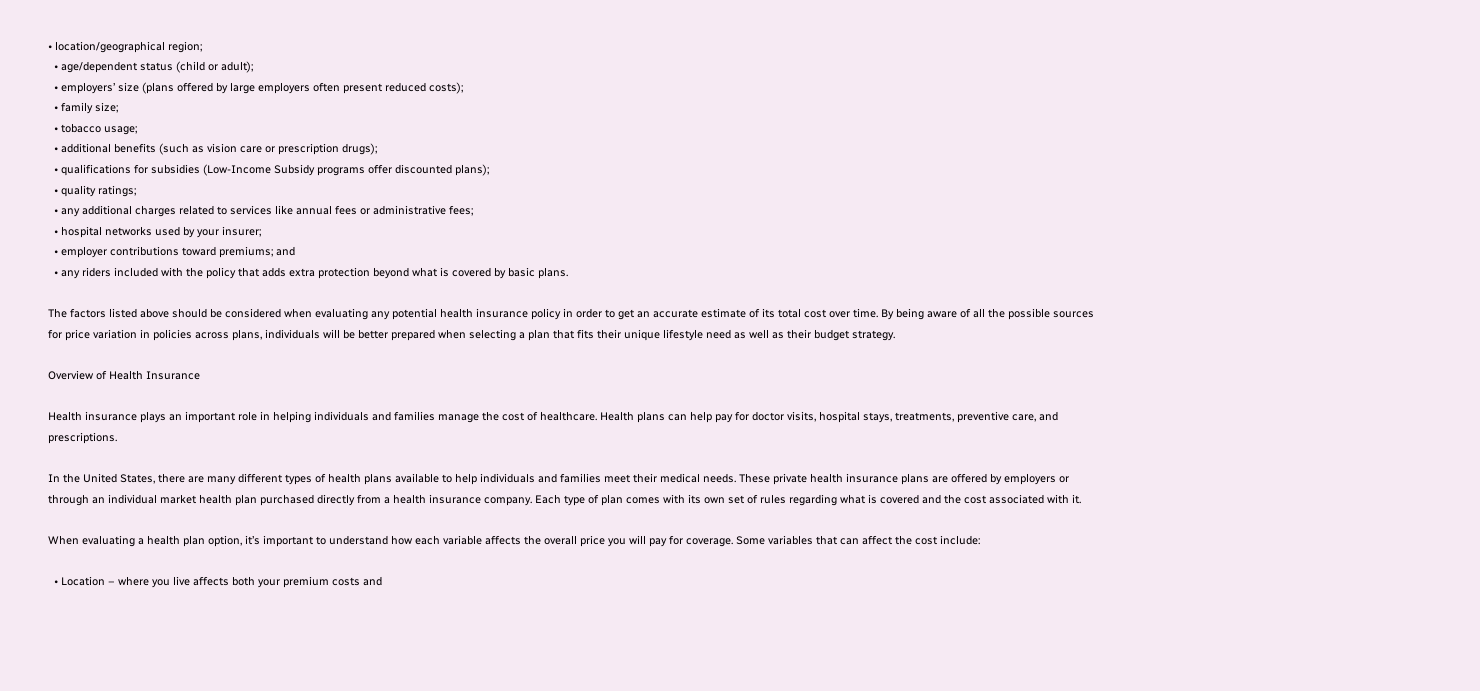• location/geographical region;
  • age/dependent status (child or adult);
  • employers’ size (plans offered by large employers often present reduced costs);
  • family size;
  • tobacco usage;
  • additional benefits (such as vision care or prescription drugs);
  • qualifications for subsidies (Low-Income Subsidy programs offer discounted plans);
  • quality ratings;
  • any additional charges related to services like annual fees or administrative fees;
  • hospital networks used by your insurer;
  • employer contributions toward premiums; and
  • any riders included with the policy that adds extra protection beyond what is covered by basic plans.

The factors listed above should be considered when evaluating any potential health insurance policy in order to get an accurate estimate of its total cost over time. By being aware of all the possible sources for price variation in policies across plans, individuals will be better prepared when selecting a plan that fits their unique lifestyle need as well as their budget strategy.

Overview of Health Insurance

Health insurance plays an important role in helping individuals and families manage the cost of healthcare. Health plans can help pay for doctor visits, hospital stays, treatments, preventive care, and prescriptions.

In the United States, there are many different types of health plans available to help individuals and families meet their medical needs. These private health insurance plans are offered by employers or through an individual market health plan purchased directly from a health insurance company. Each type of plan comes with its own set of rules regarding what is covered and the cost associated with it.

When evaluating a health plan option, it’s important to understand how each variable affects the overall price you will pay for coverage. Some variables that can affect the cost include:

  • Location – where you live affects both your premium costs and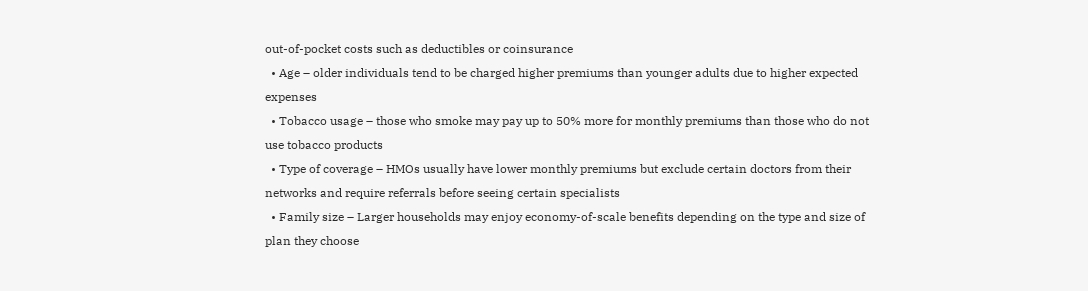out-of-pocket costs such as deductibles or coinsurance
  • Age – older individuals tend to be charged higher premiums than younger adults due to higher expected expenses
  • Tobacco usage – those who smoke may pay up to 50% more for monthly premiums than those who do not use tobacco products
  • Type of coverage – HMOs usually have lower monthly premiums but exclude certain doctors from their networks and require referrals before seeing certain specialists
  • Family size – Larger households may enjoy economy-of-scale benefits depending on the type and size of plan they choose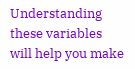Understanding these variables will help you make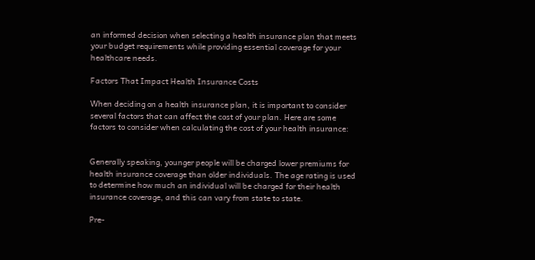an informed decision when selecting a health insurance plan that meets your budget requirements while providing essential coverage for your healthcare needs.

Factors That Impact Health Insurance Costs

When deciding on a health insurance plan, it is important to consider several factors that can affect the cost of your plan. Here are some factors to consider when calculating the cost of your health insurance:


Generally speaking, younger people will be charged lower premiums for health insurance coverage than older individuals. The age rating is used to determine how much an individual will be charged for their health insurance coverage, and this can vary from state to state.

Pre-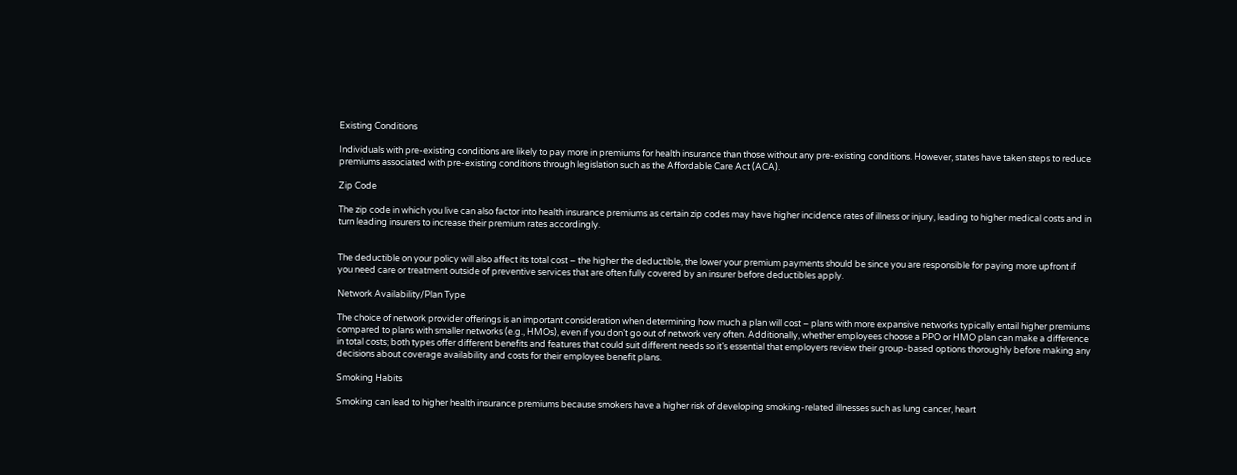Existing Conditions

Individuals with pre-existing conditions are likely to pay more in premiums for health insurance than those without any pre-existing conditions. However, states have taken steps to reduce premiums associated with pre-existing conditions through legislation such as the Affordable Care Act (ACA).

Zip Code

The zip code in which you live can also factor into health insurance premiums as certain zip codes may have higher incidence rates of illness or injury, leading to higher medical costs and in turn leading insurers to increase their premium rates accordingly.


The deductible on your policy will also affect its total cost – the higher the deductible, the lower your premium payments should be since you are responsible for paying more upfront if you need care or treatment outside of preventive services that are often fully covered by an insurer before deductibles apply.

Network Availability/Plan Type

The choice of network provider offerings is an important consideration when determining how much a plan will cost – plans with more expansive networks typically entail higher premiums compared to plans with smaller networks (e.g., HMOs), even if you don’t go out of network very often. Additionally, whether employees choose a PPO or HMO plan can make a difference in total costs; both types offer different benefits and features that could suit different needs so it’s essential that employers review their group-based options thoroughly before making any decisions about coverage availability and costs for their employee benefit plans.

Smoking Habits

Smoking can lead to higher health insurance premiums because smokers have a higher risk of developing smoking-related illnesses such as lung cancer, heart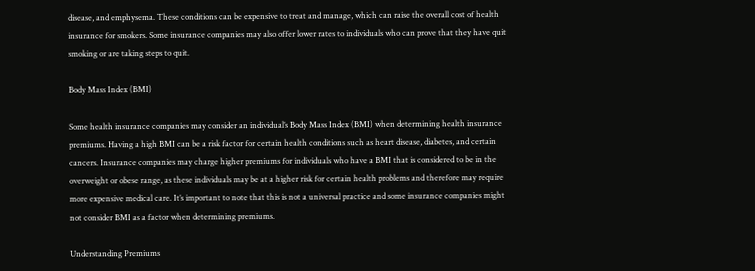disease, and emphysema. These conditions can be expensive to treat and manage, which can raise the overall cost of health insurance for smokers. Some insurance companies may also offer lower rates to individuals who can prove that they have quit smoking or are taking steps to quit.

Body Mass Index (BMI)

Some health insurance companies may consider an individual’s Body Mass Index (BMI) when determining health insurance premiums. Having a high BMI can be a risk factor for certain health conditions such as heart disease, diabetes, and certain cancers. Insurance companies may charge higher premiums for individuals who have a BMI that is considered to be in the overweight or obese range, as these individuals may be at a higher risk for certain health problems and therefore may require more expensive medical care. It’s important to note that this is not a universal practice and some insurance companies might not consider BMI as a factor when determining premiums.

Understanding Premiums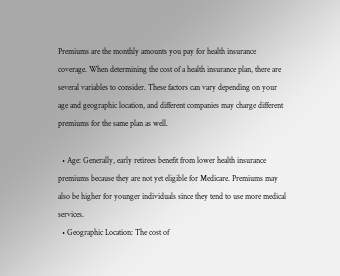Premiums are the monthly amounts you pay for health insurance coverage. When determining the cost of a health insurance plan, there are several variables to consider. These factors can vary depending on your age and geographic location, and different companies may charge different premiums for the same plan as well.

  • Age: Generally, early retirees benefit from lower health insurance premiums because they are not yet eligible for Medicare. Premiums may also be higher for younger individuals since they tend to use more medical services.
  • Geographic Location: The cost of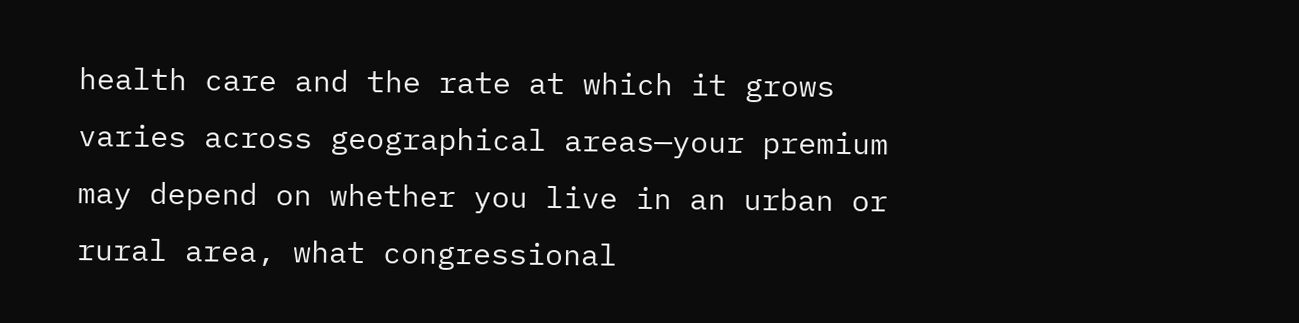health care and the rate at which it grows varies across geographical areas—your premium may depend on whether you live in an urban or rural area, what congressional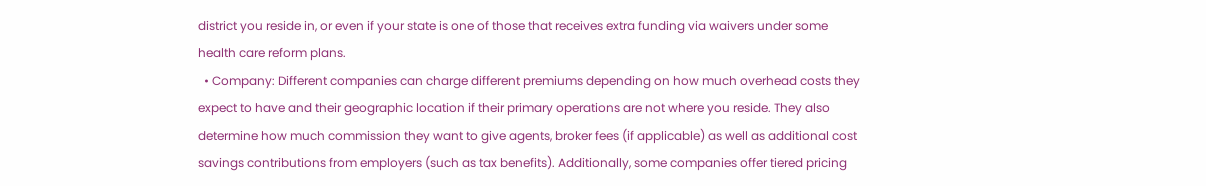district you reside in, or even if your state is one of those that receives extra funding via waivers under some health care reform plans.
  • Company: Different companies can charge different premiums depending on how much overhead costs they expect to have and their geographic location if their primary operations are not where you reside. They also determine how much commission they want to give agents, broker fees (if applicable) as well as additional cost savings contributions from employers (such as tax benefits). Additionally, some companies offer tiered pricing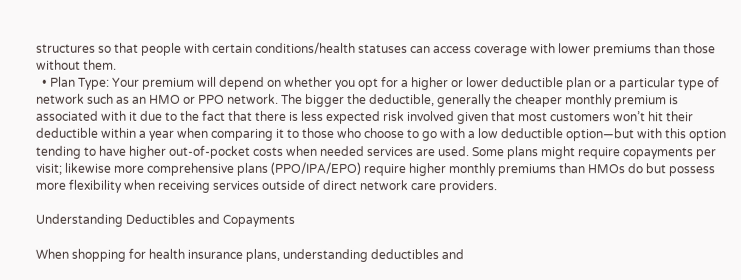structures so that people with certain conditions/health statuses can access coverage with lower premiums than those without them.
  • Plan Type: Your premium will depend on whether you opt for a higher or lower deductible plan or a particular type of network such as an HMO or PPO network. The bigger the deductible, generally the cheaper monthly premium is associated with it due to the fact that there is less expected risk involved given that most customers won’t hit their deductible within a year when comparing it to those who choose to go with a low deductible option—but with this option tending to have higher out-of-pocket costs when needed services are used. Some plans might require copayments per visit; likewise more comprehensive plans (PPO/IPA/EPO) require higher monthly premiums than HMOs do but possess more flexibility when receiving services outside of direct network care providers.

Understanding Deductibles and Copayments

When shopping for health insurance plans, understanding deductibles and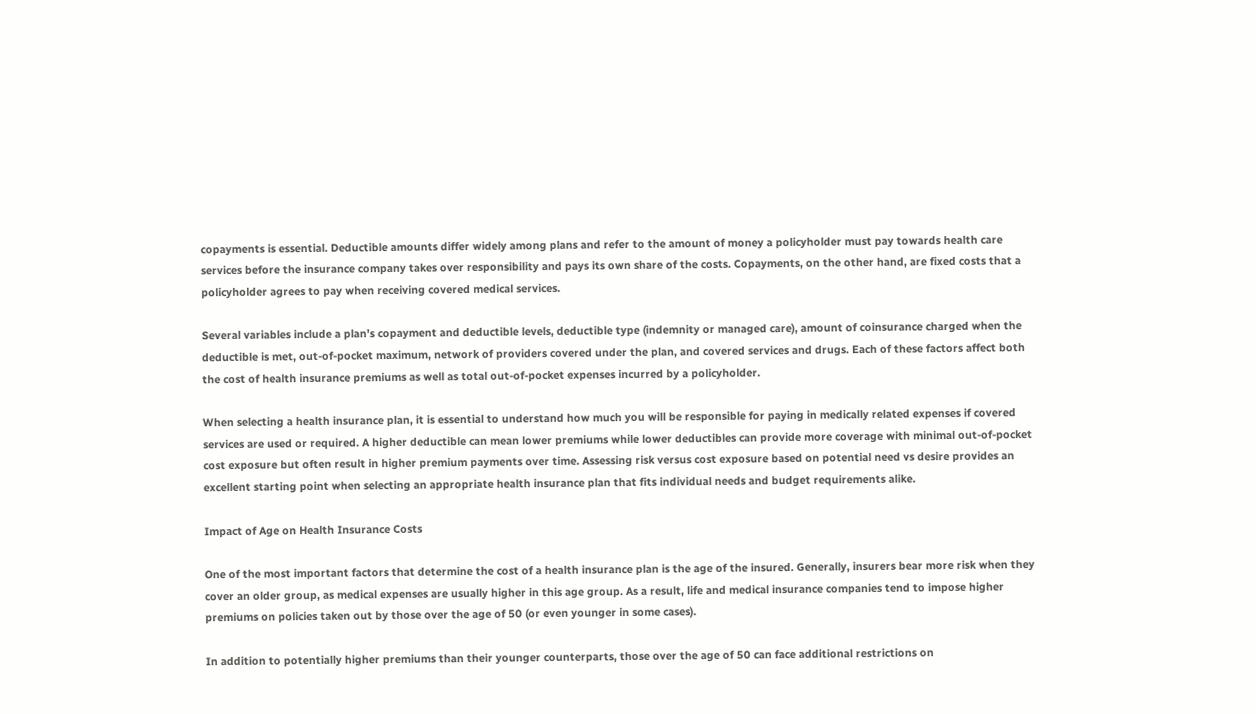copayments is essential. Deductible amounts differ widely among plans and refer to the amount of money a policyholder must pay towards health care services before the insurance company takes over responsibility and pays its own share of the costs. Copayments, on the other hand, are fixed costs that a policyholder agrees to pay when receiving covered medical services.

Several variables include a plan’s copayment and deductible levels, deductible type (indemnity or managed care), amount of coinsurance charged when the deductible is met, out-of-pocket maximum, network of providers covered under the plan, and covered services and drugs. Each of these factors affect both the cost of health insurance premiums as well as total out-of-pocket expenses incurred by a policyholder.

When selecting a health insurance plan, it is essential to understand how much you will be responsible for paying in medically related expenses if covered services are used or required. A higher deductible can mean lower premiums while lower deductibles can provide more coverage with minimal out-of-pocket cost exposure but often result in higher premium payments over time. Assessing risk versus cost exposure based on potential need vs desire provides an excellent starting point when selecting an appropriate health insurance plan that fits individual needs and budget requirements alike.

Impact of Age on Health Insurance Costs

One of the most important factors that determine the cost of a health insurance plan is the age of the insured. Generally, insurers bear more risk when they cover an older group, as medical expenses are usually higher in this age group. As a result, life and medical insurance companies tend to impose higher premiums on policies taken out by those over the age of 50 (or even younger in some cases).

In addition to potentially higher premiums than their younger counterparts, those over the age of 50 can face additional restrictions on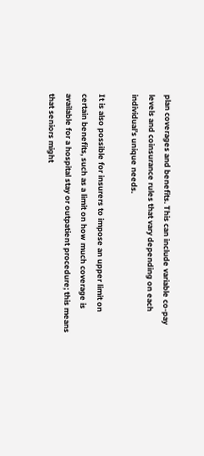plan coverages and benefits. This can include variable co-pay levels and coinsurance rules that vary depending on each individual’s unique needs.

It is also possible for insurers to impose an upper limit on certain benefits, such as a limit on how much coverage is available for a hospital stay or outpatient procedure; this means that seniors might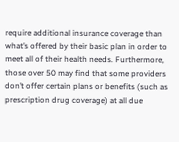require additional insurance coverage than what’s offered by their basic plan in order to meet all of their health needs. Furthermore, those over 50 may find that some providers don’t offer certain plans or benefits (such as prescription drug coverage) at all due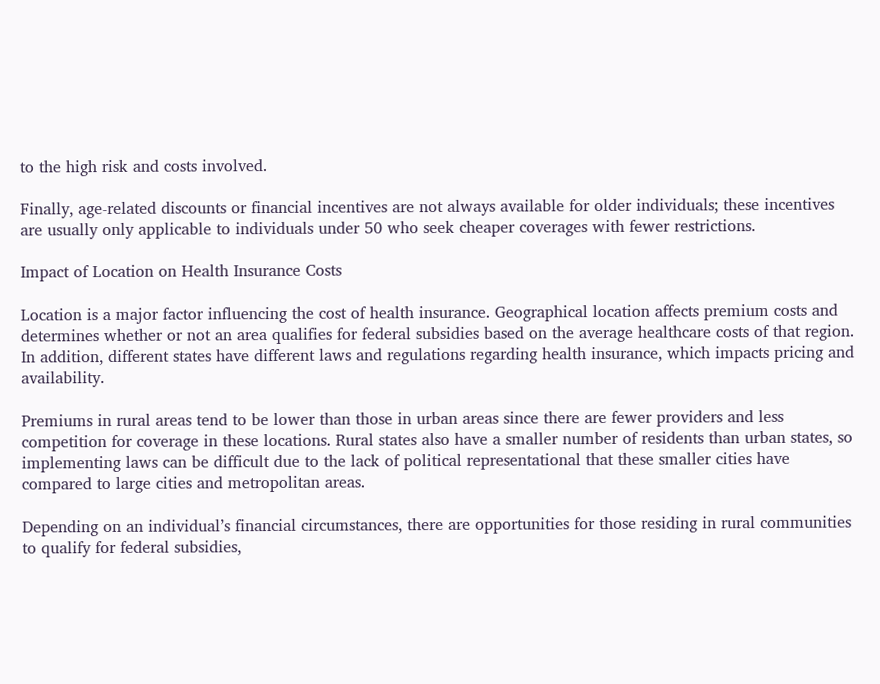to the high risk and costs involved.

Finally, age-related discounts or financial incentives are not always available for older individuals; these incentives are usually only applicable to individuals under 50 who seek cheaper coverages with fewer restrictions.

Impact of Location on Health Insurance Costs

Location is a major factor influencing the cost of health insurance. Geographical location affects premium costs and determines whether or not an area qualifies for federal subsidies based on the average healthcare costs of that region. In addition, different states have different laws and regulations regarding health insurance, which impacts pricing and availability.

Premiums in rural areas tend to be lower than those in urban areas since there are fewer providers and less competition for coverage in these locations. Rural states also have a smaller number of residents than urban states, so implementing laws can be difficult due to the lack of political representational that these smaller cities have compared to large cities and metropolitan areas.

Depending on an individual’s financial circumstances, there are opportunities for those residing in rural communities to qualify for federal subsidies,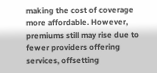making the cost of coverage more affordable. However, premiums still may rise due to fewer providers offering services, offsetting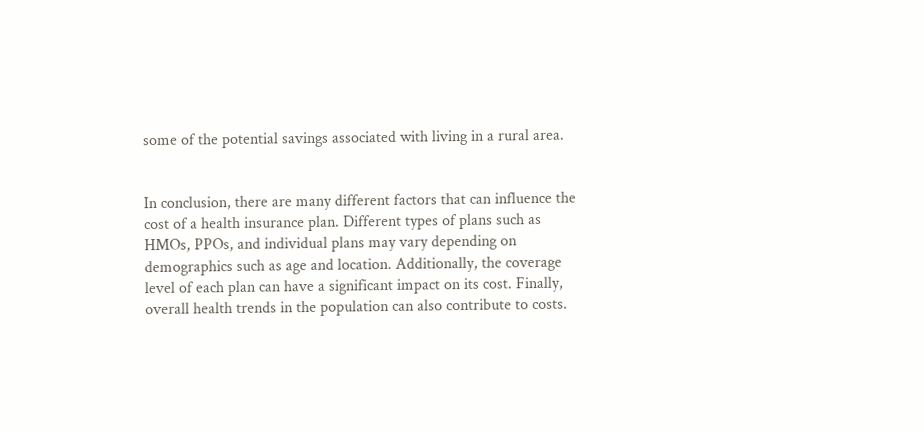some of the potential savings associated with living in a rural area.


In conclusion, there are many different factors that can influence the cost of a health insurance plan. Different types of plans such as HMOs, PPOs, and individual plans may vary depending on demographics such as age and location. Additionally, the coverage level of each plan can have a significant impact on its cost. Finally, overall health trends in the population can also contribute to costs.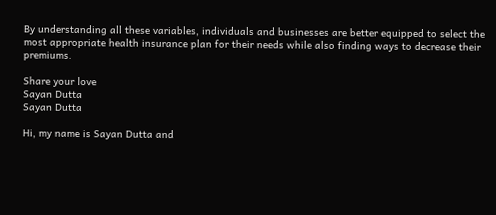By understanding all these variables, individuals and businesses are better equipped to select the most appropriate health insurance plan for their needs while also finding ways to decrease their premiums.

Share your love
Sayan Dutta
Sayan Dutta

Hi, my name is Sayan Dutta and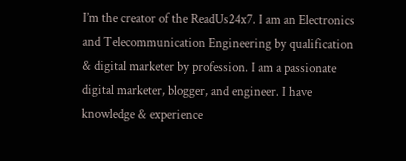I’m the creator of the ReadUs24x7. I am an Electronics and Telecommunication Engineering by qualification & digital marketer by profession. I am a passionate digital marketer, blogger, and engineer. I have knowledge & experience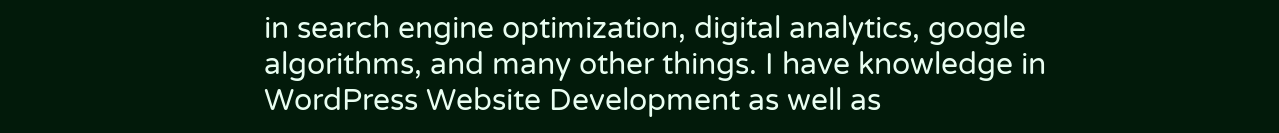in search engine optimization, digital analytics, google algorithms, and many other things. I have knowledge in WordPress Website Development as well as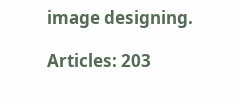image designing.

Articles: 203